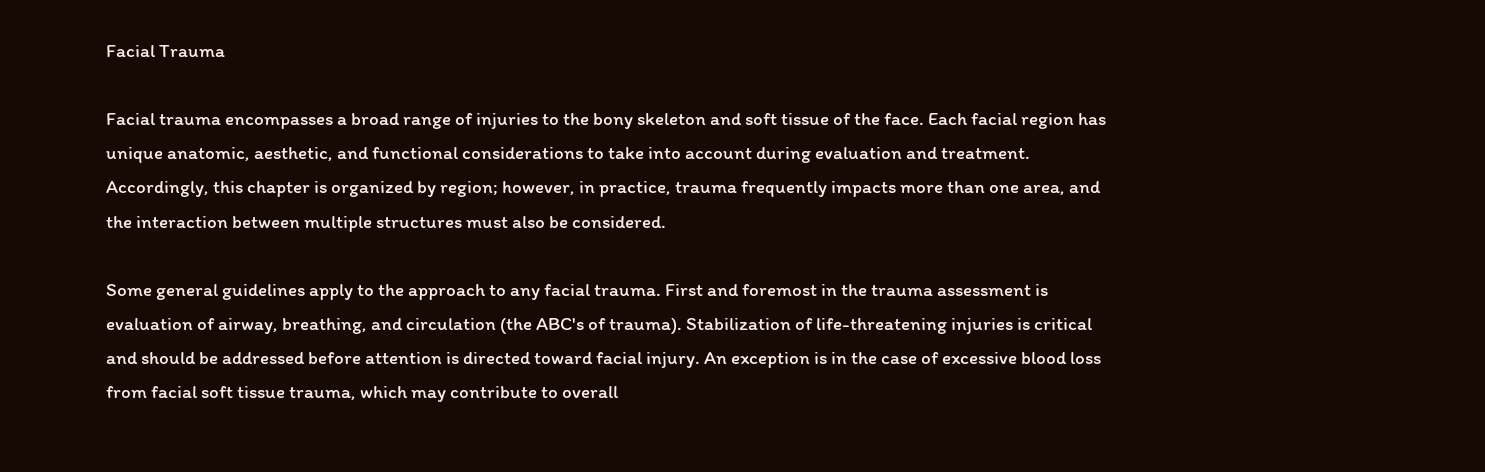Facial Trauma

Facial trauma encompasses a broad range of injuries to the bony skeleton and soft tissue of the face. Each facial region has unique anatomic, aesthetic, and functional considerations to take into account during evaluation and treatment. Accordingly, this chapter is organized by region; however, in practice, trauma frequently impacts more than one area, and the interaction between multiple structures must also be considered.

Some general guidelines apply to the approach to any facial trauma. First and foremost in the trauma assessment is evaluation of airway, breathing, and circulation (the ABC's of trauma). Stabilization of life-threatening injuries is critical and should be addressed before attention is directed toward facial injury. An exception is in the case of excessive blood loss from facial soft tissue trauma, which may contribute to overall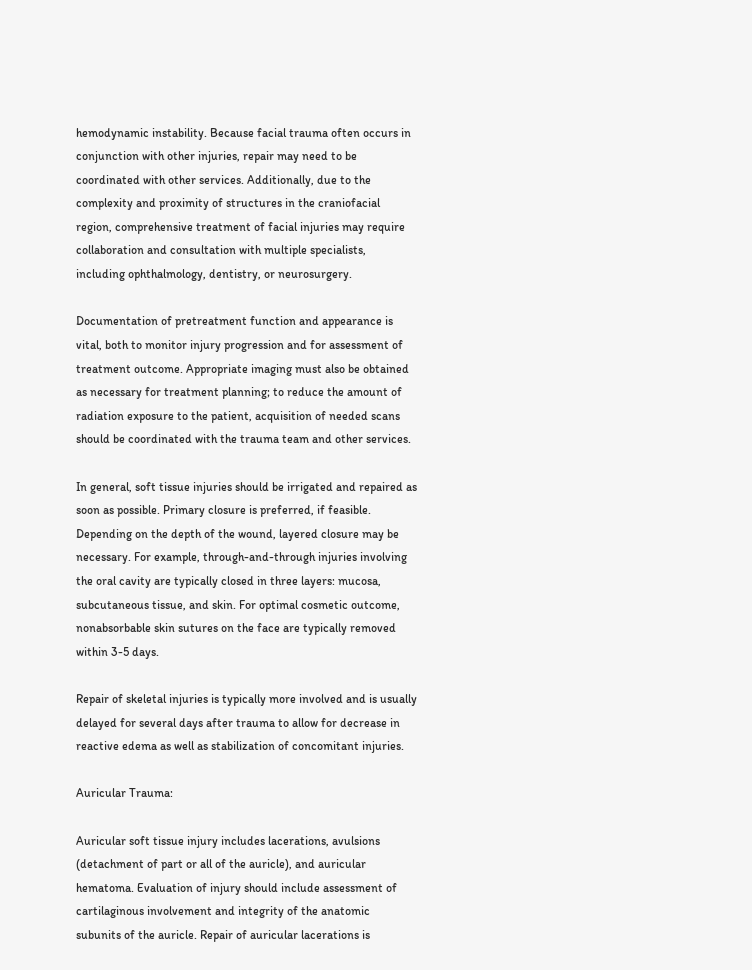hemodynamic instability. Because facial trauma often occurs in conjunction with other injuries, repair may need to be coordinated with other services. Additionally, due to the complexity and proximity of structures in the craniofacial region, comprehensive treatment of facial injuries may require collaboration and consultation with multiple specialists, including ophthalmology, dentistry, or neurosurgery.

Documentation of pretreatment function and appearance is vital, both to monitor injury progression and for assessment of treatment outcome. Appropriate imaging must also be obtained as necessary for treatment planning; to reduce the amount of radiation exposure to the patient, acquisition of needed scans should be coordinated with the trauma team and other services.

In general, soft tissue injuries should be irrigated and repaired as soon as possible. Primary closure is preferred, if feasible. Depending on the depth of the wound, layered closure may be necessary. For example, through-and-through injuries involving the oral cavity are typically closed in three layers: mucosa, subcutaneous tissue, and skin. For optimal cosmetic outcome, nonabsorbable skin sutures on the face are typically removed within 3-5 days.

Repair of skeletal injuries is typically more involved and is usually delayed for several days after trauma to allow for decrease in reactive edema as well as stabilization of concomitant injuries.

Auricular Trauma:

Auricular soft tissue injury includes lacerations, avulsions (detachment of part or all of the auricle), and auricular hematoma. Evaluation of injury should include assessment of cartilaginous involvement and integrity of the anatomic subunits of the auricle. Repair of auricular lacerations is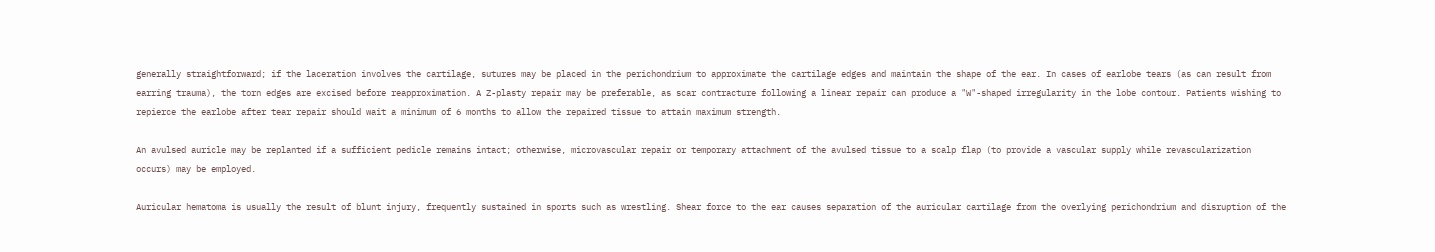generally straightforward; if the laceration involves the cartilage, sutures may be placed in the perichondrium to approximate the cartilage edges and maintain the shape of the ear. In cases of earlobe tears (as can result from earring trauma), the torn edges are excised before reapproximation. A Z-plasty repair may be preferable, as scar contracture following a linear repair can produce a "W"-shaped irregularity in the lobe contour. Patients wishing to repierce the earlobe after tear repair should wait a minimum of 6 months to allow the repaired tissue to attain maximum strength.

An avulsed auricle may be replanted if a sufficient pedicle remains intact; otherwise, microvascular repair or temporary attachment of the avulsed tissue to a scalp flap (to provide a vascular supply while revascularization occurs) may be employed.

Auricular hematoma is usually the result of blunt injury, frequently sustained in sports such as wrestling. Shear force to the ear causes separation of the auricular cartilage from the overlying perichondrium and disruption of the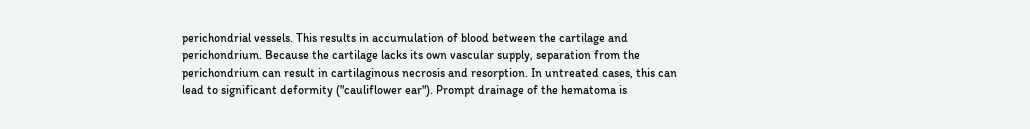perichondrial vessels. This results in accumulation of blood between the cartilage and perichondrium. Because the cartilage lacks its own vascular supply, separation from the perichondrium can result in cartilaginous necrosis and resorption. In untreated cases, this can lead to significant deformity ("cauliflower ear"). Prompt drainage of the hematoma is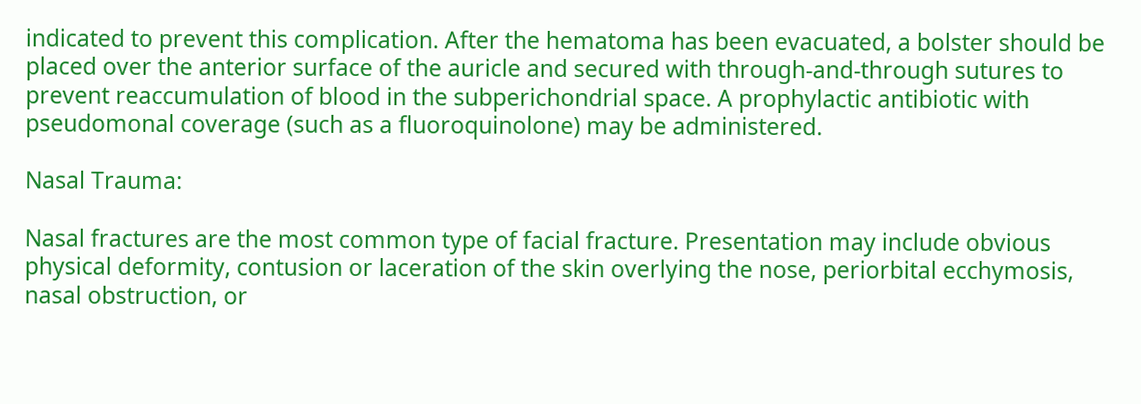indicated to prevent this complication. After the hematoma has been evacuated, a bolster should be placed over the anterior surface of the auricle and secured with through-and-through sutures to prevent reaccumulation of blood in the subperichondrial space. A prophylactic antibiotic with pseudomonal coverage (such as a fluoroquinolone) may be administered.

Nasal Trauma:

Nasal fractures are the most common type of facial fracture. Presentation may include obvious physical deformity, contusion or laceration of the skin overlying the nose, periorbital ecchymosis, nasal obstruction, or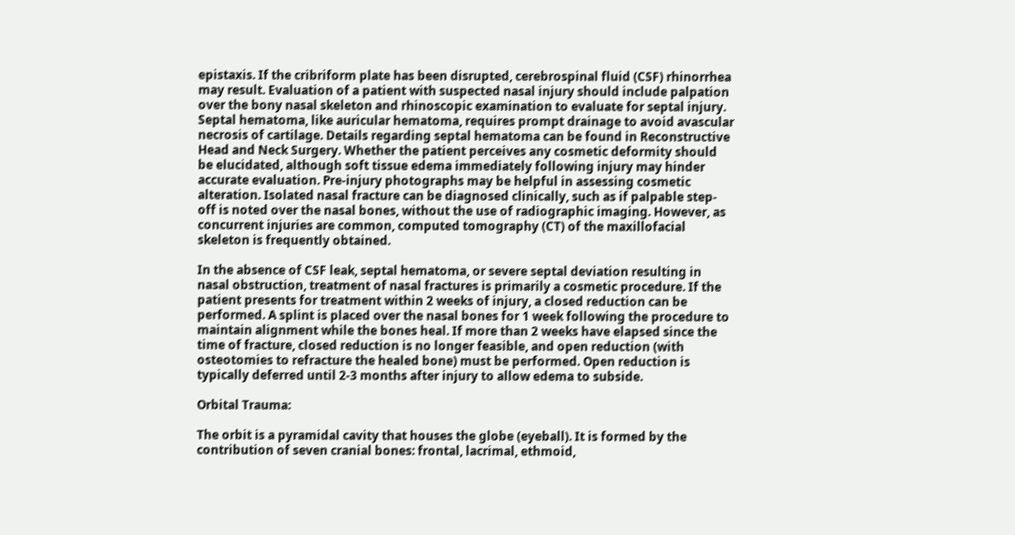epistaxis. If the cribriform plate has been disrupted, cerebrospinal fluid (CSF) rhinorrhea may result. Evaluation of a patient with suspected nasal injury should include palpation over the bony nasal skeleton and rhinoscopic examination to evaluate for septal injury. Septal hematoma, like auricular hematoma, requires prompt drainage to avoid avascular necrosis of cartilage. Details regarding septal hematoma can be found in Reconstructive Head and Neck Surgery. Whether the patient perceives any cosmetic deformity should be elucidated, although soft tissue edema immediately following injury may hinder accurate evaluation. Pre-injury photographs may be helpful in assessing cosmetic alteration. Isolated nasal fracture can be diagnosed clinically, such as if palpable step-off is noted over the nasal bones, without the use of radiographic imaging. However, as concurrent injuries are common, computed tomography (CT) of the maxillofacial skeleton is frequently obtained.

In the absence of CSF leak, septal hematoma, or severe septal deviation resulting in nasal obstruction, treatment of nasal fractures is primarily a cosmetic procedure. If the patient presents for treatment within 2 weeks of injury, a closed reduction can be performed. A splint is placed over the nasal bones for 1 week following the procedure to maintain alignment while the bones heal. If more than 2 weeks have elapsed since the time of fracture, closed reduction is no longer feasible, and open reduction (with osteotomies to refracture the healed bone) must be performed. Open reduction is typically deferred until 2-3 months after injury to allow edema to subside.

Orbital Trauma:

The orbit is a pyramidal cavity that houses the globe (eyeball). It is formed by the contribution of seven cranial bones: frontal, lacrimal, ethmoid,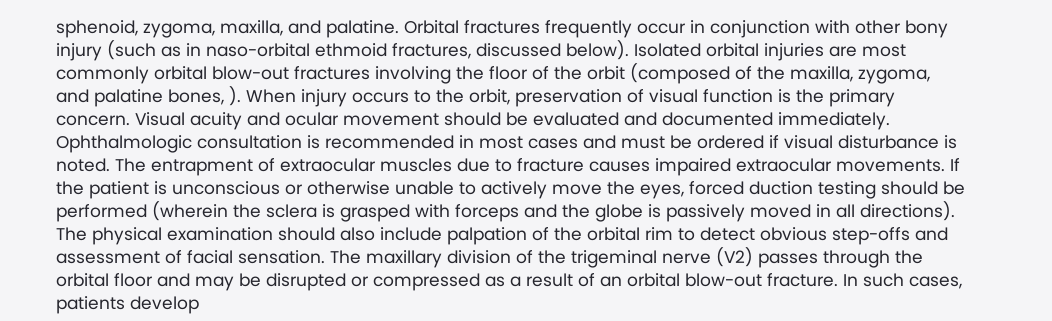sphenoid, zygoma, maxilla, and palatine. Orbital fractures frequently occur in conjunction with other bony injury (such as in naso-orbital ethmoid fractures, discussed below). Isolated orbital injuries are most commonly orbital blow-out fractures involving the floor of the orbit (composed of the maxilla, zygoma, and palatine bones, ). When injury occurs to the orbit, preservation of visual function is the primary concern. Visual acuity and ocular movement should be evaluated and documented immediately. Ophthalmologic consultation is recommended in most cases and must be ordered if visual disturbance is noted. The entrapment of extraocular muscles due to fracture causes impaired extraocular movements. If the patient is unconscious or otherwise unable to actively move the eyes, forced duction testing should be performed (wherein the sclera is grasped with forceps and the globe is passively moved in all directions). The physical examination should also include palpation of the orbital rim to detect obvious step-offs and assessment of facial sensation. The maxillary division of the trigeminal nerve (V2) passes through the orbital floor and may be disrupted or compressed as a result of an orbital blow-out fracture. In such cases, patients develop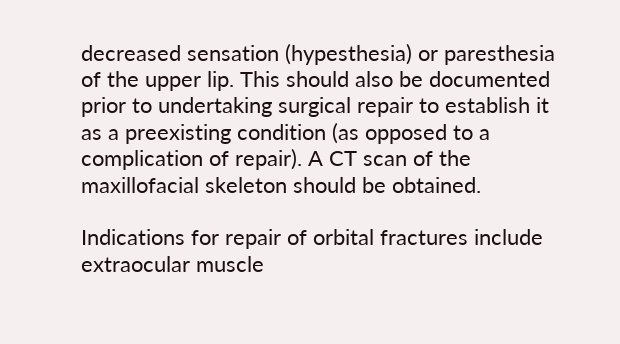decreased sensation (hypesthesia) or paresthesia of the upper lip. This should also be documented prior to undertaking surgical repair to establish it as a preexisting condition (as opposed to a complication of repair). A CT scan of the maxillofacial skeleton should be obtained.

Indications for repair of orbital fractures include extraocular muscle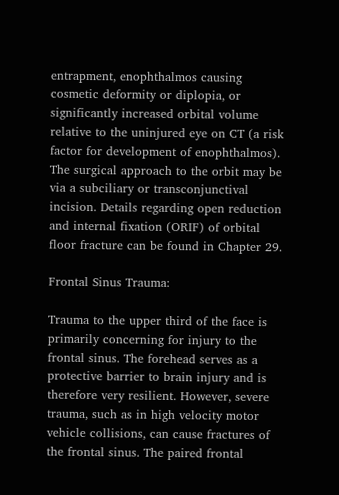entrapment, enophthalmos causing cosmetic deformity or diplopia, or significantly increased orbital volume relative to the uninjured eye on CT (a risk factor for development of enophthalmos). The surgical approach to the orbit may be via a subciliary or transconjunctival incision. Details regarding open reduction and internal fixation (ORIF) of orbital floor fracture can be found in Chapter 29.

Frontal Sinus Trauma:

Trauma to the upper third of the face is primarily concerning for injury to the frontal sinus. The forehead serves as a protective barrier to brain injury and is therefore very resilient. However, severe trauma, such as in high velocity motor vehicle collisions, can cause fractures of the frontal sinus. The paired frontal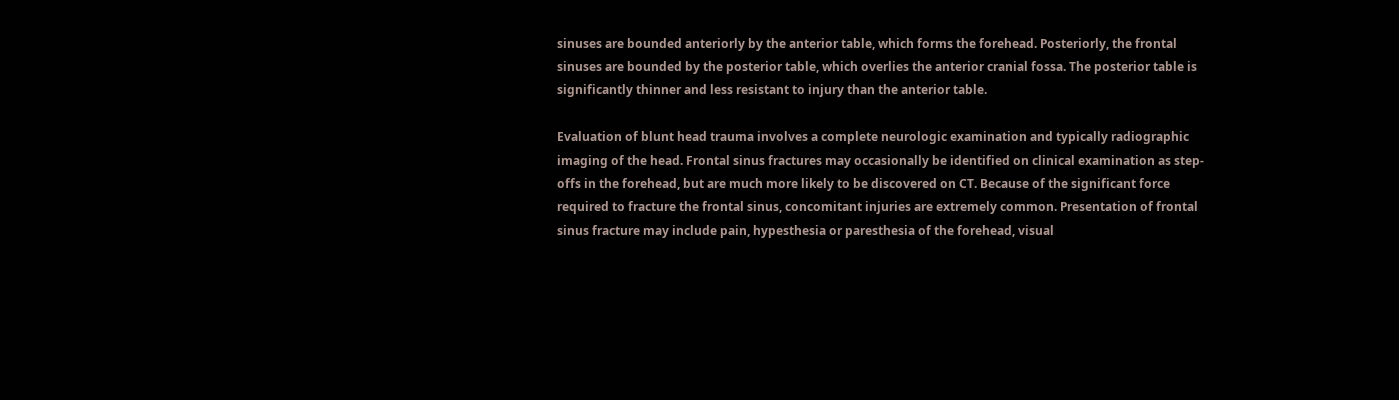sinuses are bounded anteriorly by the anterior table, which forms the forehead. Posteriorly, the frontal sinuses are bounded by the posterior table, which overlies the anterior cranial fossa. The posterior table is significantly thinner and less resistant to injury than the anterior table.

Evaluation of blunt head trauma involves a complete neurologic examination and typically radiographic imaging of the head. Frontal sinus fractures may occasionally be identified on clinical examination as step-offs in the forehead, but are much more likely to be discovered on CT. Because of the significant force required to fracture the frontal sinus, concomitant injuries are extremely common. Presentation of frontal sinus fracture may include pain, hypesthesia or paresthesia of the forehead, visual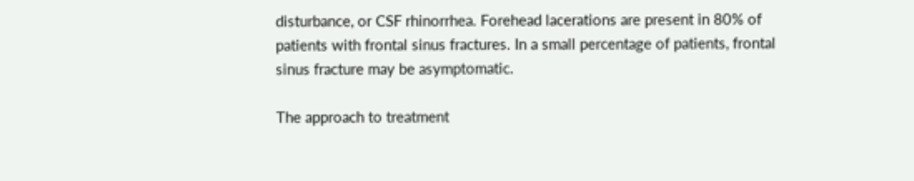disturbance, or CSF rhinorrhea. Forehead lacerations are present in 80% of patients with frontal sinus fractures. In a small percentage of patients, frontal sinus fracture may be asymptomatic.

The approach to treatment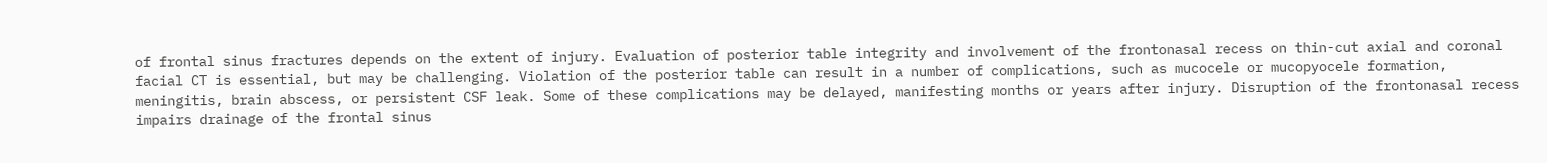of frontal sinus fractures depends on the extent of injury. Evaluation of posterior table integrity and involvement of the frontonasal recess on thin-cut axial and coronal facial CT is essential, but may be challenging. Violation of the posterior table can result in a number of complications, such as mucocele or mucopyocele formation, meningitis, brain abscess, or persistent CSF leak. Some of these complications may be delayed, manifesting months or years after injury. Disruption of the frontonasal recess impairs drainage of the frontal sinus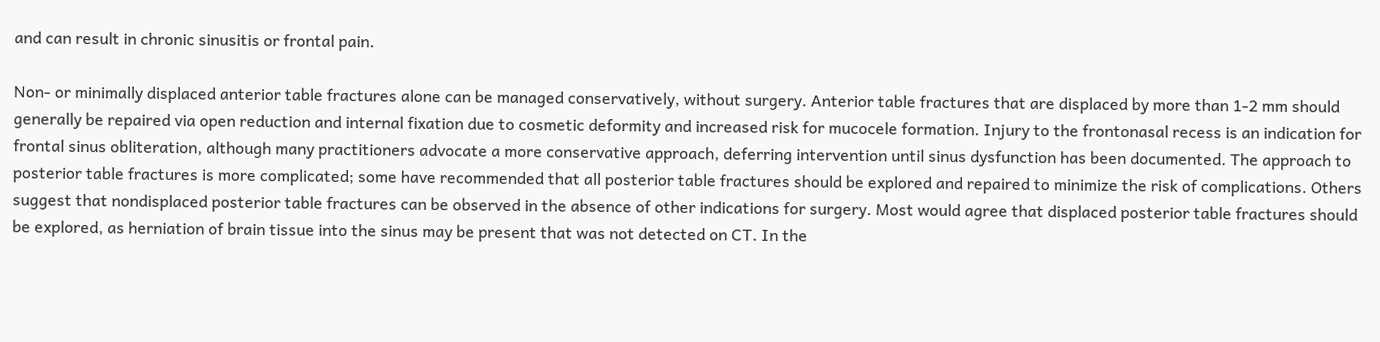and can result in chronic sinusitis or frontal pain.

Non- or minimally displaced anterior table fractures alone can be managed conservatively, without surgery. Anterior table fractures that are displaced by more than 1-2 mm should generally be repaired via open reduction and internal fixation due to cosmetic deformity and increased risk for mucocele formation. Injury to the frontonasal recess is an indication for frontal sinus obliteration, although many practitioners advocate a more conservative approach, deferring intervention until sinus dysfunction has been documented. The approach to posterior table fractures is more complicated; some have recommended that all posterior table fractures should be explored and repaired to minimize the risk of complications. Others suggest that nondisplaced posterior table fractures can be observed in the absence of other indications for surgery. Most would agree that displaced posterior table fractures should be explored, as herniation of brain tissue into the sinus may be present that was not detected on CT. In the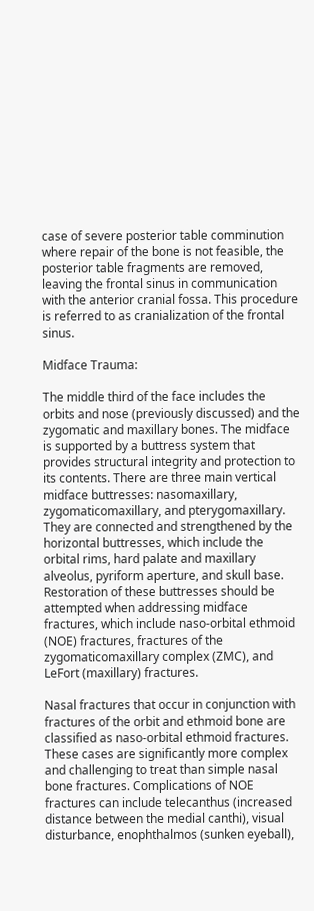case of severe posterior table comminution where repair of the bone is not feasible, the posterior table fragments are removed, leaving the frontal sinus in communication with the anterior cranial fossa. This procedure is referred to as cranialization of the frontal sinus.

Midface Trauma:

The middle third of the face includes the orbits and nose (previously discussed) and the zygomatic and maxillary bones. The midface is supported by a buttress system that provides structural integrity and protection to its contents. There are three main vertical midface buttresses: nasomaxillary, zygomaticomaxillary, and pterygomaxillary. They are connected and strengthened by the horizontal buttresses, which include the orbital rims, hard palate and maxillary alveolus, pyriform aperture, and skull base. Restoration of these buttresses should be attempted when addressing midface fractures, which include naso-orbital ethmoid (NOE) fractures, fractures of the zygomaticomaxillary complex (ZMC), and LeFort (maxillary) fractures.

Nasal fractures that occur in conjunction with fractures of the orbit and ethmoid bone are classified as naso-orbital ethmoid fractures. These cases are significantly more complex and challenging to treat than simple nasal bone fractures. Complications of NOE fractures can include telecanthus (increased distance between the medial canthi), visual disturbance, enophthalmos (sunken eyeball),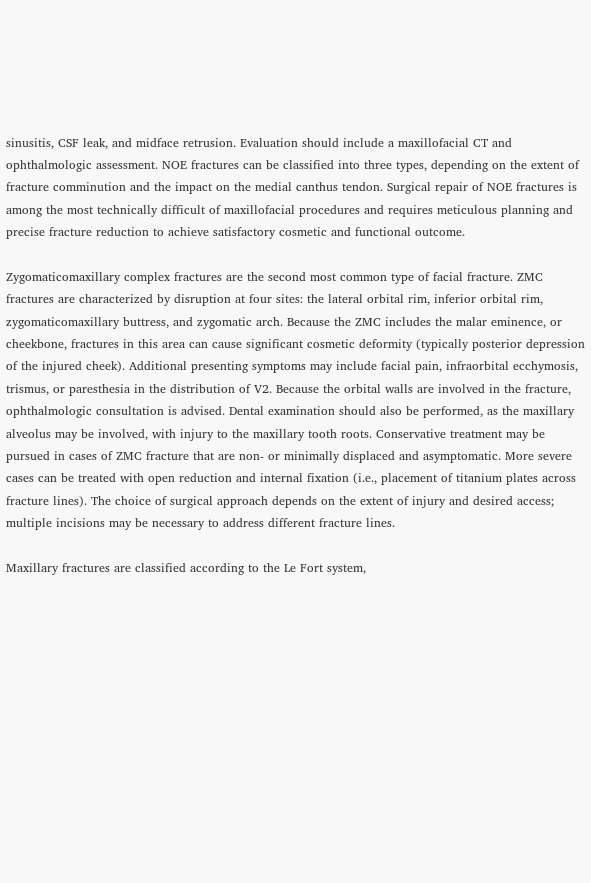sinusitis, CSF leak, and midface retrusion. Evaluation should include a maxillofacial CT and ophthalmologic assessment. NOE fractures can be classified into three types, depending on the extent of fracture comminution and the impact on the medial canthus tendon. Surgical repair of NOE fractures is among the most technically difficult of maxillofacial procedures and requires meticulous planning and precise fracture reduction to achieve satisfactory cosmetic and functional outcome.

Zygomaticomaxillary complex fractures are the second most common type of facial fracture. ZMC fractures are characterized by disruption at four sites: the lateral orbital rim, inferior orbital rim, zygomaticomaxillary buttress, and zygomatic arch. Because the ZMC includes the malar eminence, or cheekbone, fractures in this area can cause significant cosmetic deformity (typically posterior depression of the injured cheek). Additional presenting symptoms may include facial pain, infraorbital ecchymosis, trismus, or paresthesia in the distribution of V2. Because the orbital walls are involved in the fracture, ophthalmologic consultation is advised. Dental examination should also be performed, as the maxillary alveolus may be involved, with injury to the maxillary tooth roots. Conservative treatment may be pursued in cases of ZMC fracture that are non- or minimally displaced and asymptomatic. More severe cases can be treated with open reduction and internal fixation (i.e., placement of titanium plates across fracture lines). The choice of surgical approach depends on the extent of injury and desired access; multiple incisions may be necessary to address different fracture lines.

Maxillary fractures are classified according to the Le Fort system,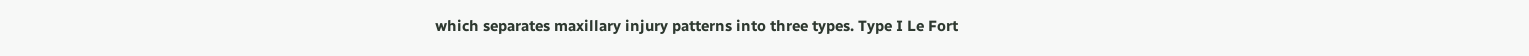which separates maxillary injury patterns into three types. Type I Le Fort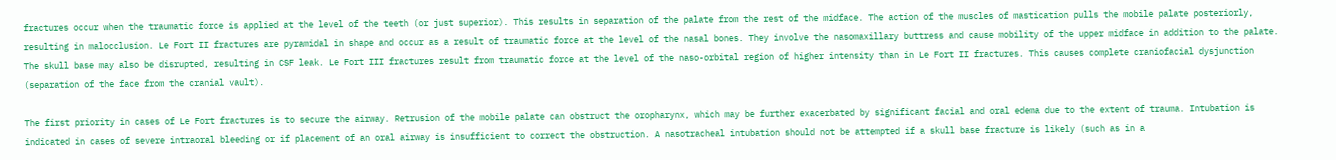fractures occur when the traumatic force is applied at the level of the teeth (or just superior). This results in separation of the palate from the rest of the midface. The action of the muscles of mastication pulls the mobile palate posteriorly, resulting in malocclusion. Le Fort II fractures are pyramidal in shape and occur as a result of traumatic force at the level of the nasal bones. They involve the nasomaxillary buttress and cause mobility of the upper midface in addition to the palate. The skull base may also be disrupted, resulting in CSF leak. Le Fort III fractures result from traumatic force at the level of the naso-orbital region of higher intensity than in Le Fort II fractures. This causes complete craniofacial dysjunction (separation of the face from the cranial vault).

The first priority in cases of Le Fort fractures is to secure the airway. Retrusion of the mobile palate can obstruct the oropharynx, which may be further exacerbated by significant facial and oral edema due to the extent of trauma. Intubation is indicated in cases of severe intraoral bleeding or if placement of an oral airway is insufficient to correct the obstruction. A nasotracheal intubation should not be attempted if a skull base fracture is likely (such as in a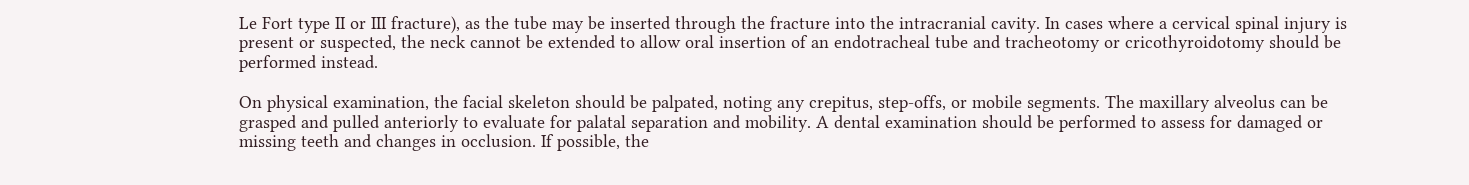Le Fort type II or III fracture), as the tube may be inserted through the fracture into the intracranial cavity. In cases where a cervical spinal injury is present or suspected, the neck cannot be extended to allow oral insertion of an endotracheal tube and tracheotomy or cricothyroidotomy should be performed instead.

On physical examination, the facial skeleton should be palpated, noting any crepitus, step-offs, or mobile segments. The maxillary alveolus can be grasped and pulled anteriorly to evaluate for palatal separation and mobility. A dental examination should be performed to assess for damaged or missing teeth and changes in occlusion. If possible, the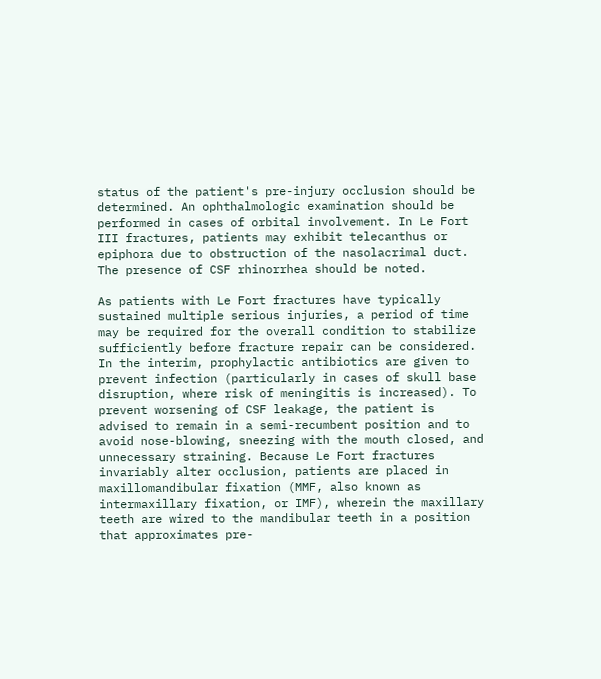status of the patient's pre-injury occlusion should be determined. An ophthalmologic examination should be performed in cases of orbital involvement. In Le Fort III fractures, patients may exhibit telecanthus or epiphora due to obstruction of the nasolacrimal duct. The presence of CSF rhinorrhea should be noted.

As patients with Le Fort fractures have typically sustained multiple serious injuries, a period of time may be required for the overall condition to stabilize sufficiently before fracture repair can be considered. In the interim, prophylactic antibiotics are given to prevent infection (particularly in cases of skull base disruption, where risk of meningitis is increased). To prevent worsening of CSF leakage, the patient is advised to remain in a semi-recumbent position and to avoid nose-blowing, sneezing with the mouth closed, and unnecessary straining. Because Le Fort fractures invariably alter occlusion, patients are placed in maxillomandibular fixation (MMF, also known as intermaxillary fixation, or IMF), wherein the maxillary teeth are wired to the mandibular teeth in a position that approximates pre-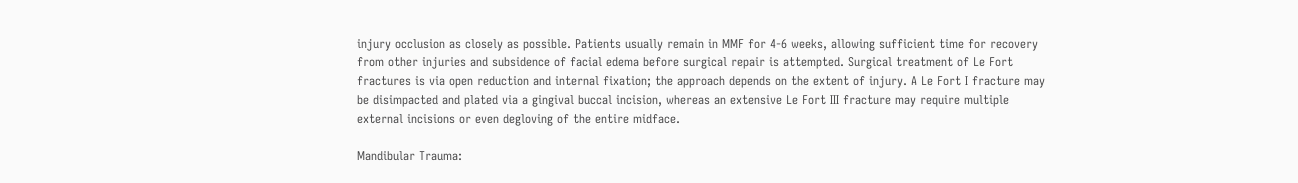injury occlusion as closely as possible. Patients usually remain in MMF for 4-6 weeks, allowing sufficient time for recovery from other injuries and subsidence of facial edema before surgical repair is attempted. Surgical treatment of Le Fort fractures is via open reduction and internal fixation; the approach depends on the extent of injury. A Le Fort I fracture may be disimpacted and plated via a gingival buccal incision, whereas an extensive Le Fort III fracture may require multiple external incisions or even degloving of the entire midface.

Mandibular Trauma: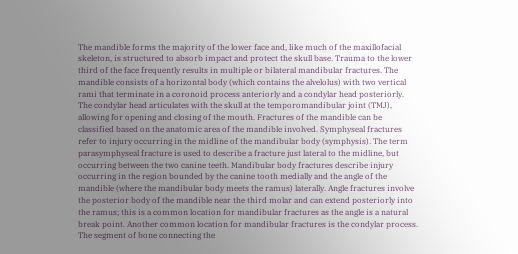The mandible forms the majority of the lower face and, like much of the maxillofacial skeleton, is structured to absorb impact and protect the skull base. Trauma to the lower third of the face frequently results in multiple or bilateral mandibular fractures. The mandible consists of a horizontal body (which contains the alvelolus) with two vertical rami that terminate in a coronoid process anteriorly and a condylar head posteriorly. The condylar head articulates with the skull at the temporomandibular joint (TMJ), allowing for opening and closing of the mouth. Fractures of the mandible can be classified based on the anatomic area of the mandible involved. Symphyseal fractures refer to injury occurring in the midline of the mandibular body (symphysis). The term parasymphyseal fracture is used to describe a fracture just lateral to the midline, but occurring between the two canine teeth. Mandibular body fractures describe injury occurring in the region bounded by the canine tooth medially and the angle of the mandible (where the mandibular body meets the ramus) laterally. Angle fractures involve the posterior body of the mandible near the third molar and can extend posteriorly into the ramus; this is a common location for mandibular fractures as the angle is a natural break point. Another common location for mandibular fractures is the condylar process. The segment of bone connecting the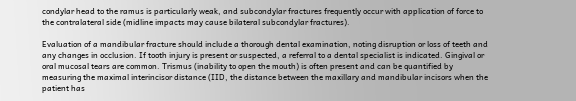condylar head to the ramus is particularly weak, and subcondylar fractures frequently occur with application of force to the contralateral side (midline impacts may cause bilateral subcondylar fractures).

Evaluation of a mandibular fracture should include a thorough dental examination, noting disruption or loss of teeth and any changes in occlusion. If tooth injury is present or suspected, a referral to a dental specialist is indicated. Gingival or oral mucosal tears are common. Trismus (inability to open the mouth) is often present and can be quantified by measuring the maximal interincisor distance (IID, the distance between the maxillary and mandibular incisors when the patient has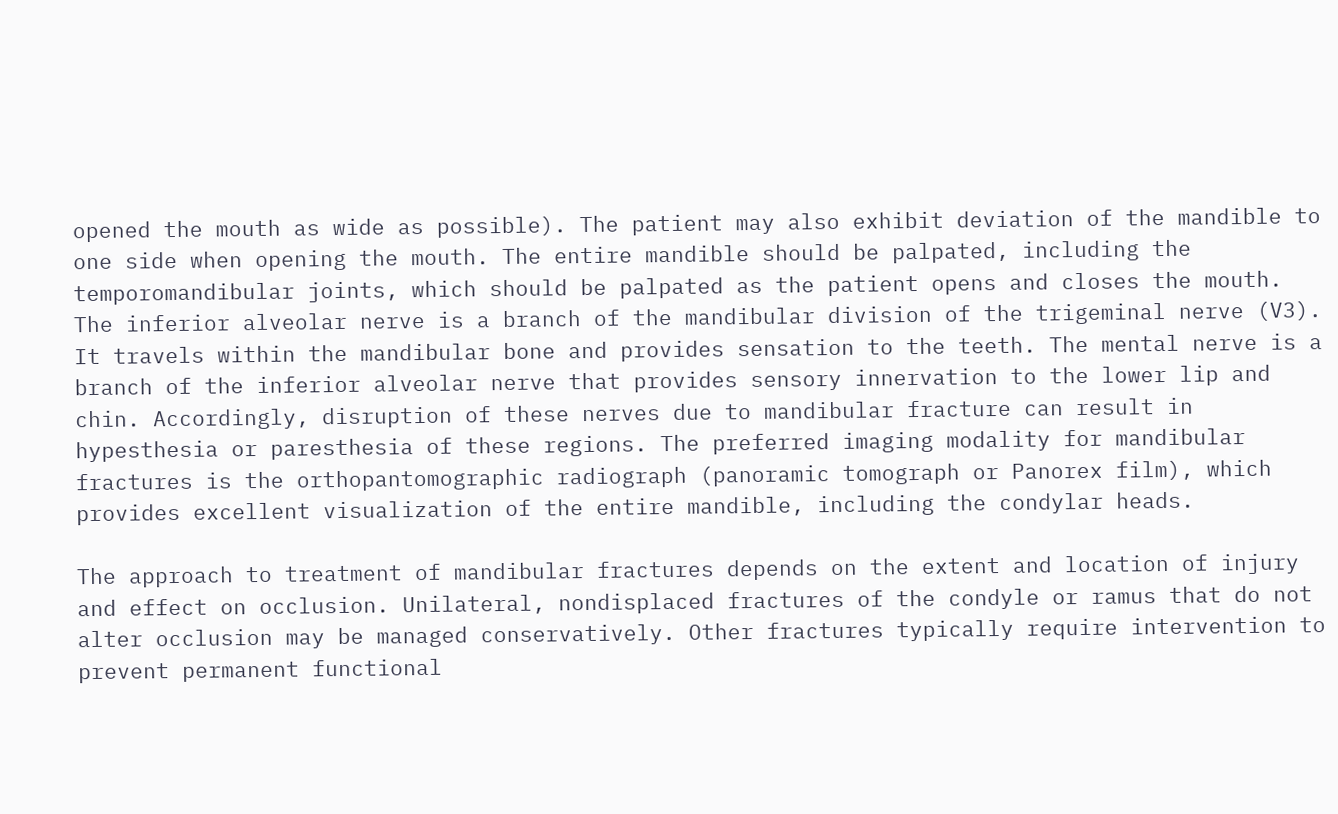opened the mouth as wide as possible). The patient may also exhibit deviation of the mandible to one side when opening the mouth. The entire mandible should be palpated, including the temporomandibular joints, which should be palpated as the patient opens and closes the mouth. The inferior alveolar nerve is a branch of the mandibular division of the trigeminal nerve (V3). It travels within the mandibular bone and provides sensation to the teeth. The mental nerve is a branch of the inferior alveolar nerve that provides sensory innervation to the lower lip and chin. Accordingly, disruption of these nerves due to mandibular fracture can result in hypesthesia or paresthesia of these regions. The preferred imaging modality for mandibular fractures is the orthopantomographic radiograph (panoramic tomograph or Panorex film), which provides excellent visualization of the entire mandible, including the condylar heads.

The approach to treatment of mandibular fractures depends on the extent and location of injury and effect on occlusion. Unilateral, nondisplaced fractures of the condyle or ramus that do not alter occlusion may be managed conservatively. Other fractures typically require intervention to prevent permanent functional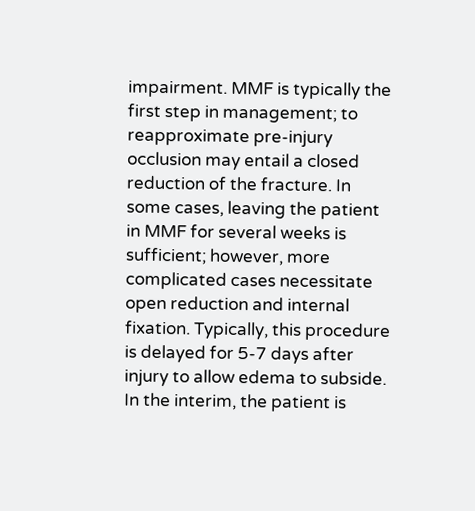impairment. MMF is typically the first step in management; to reapproximate pre-injury occlusion may entail a closed reduction of the fracture. In some cases, leaving the patient in MMF for several weeks is sufficient; however, more complicated cases necessitate open reduction and internal fixation. Typically, this procedure is delayed for 5-7 days after injury to allow edema to subside. In the interim, the patient is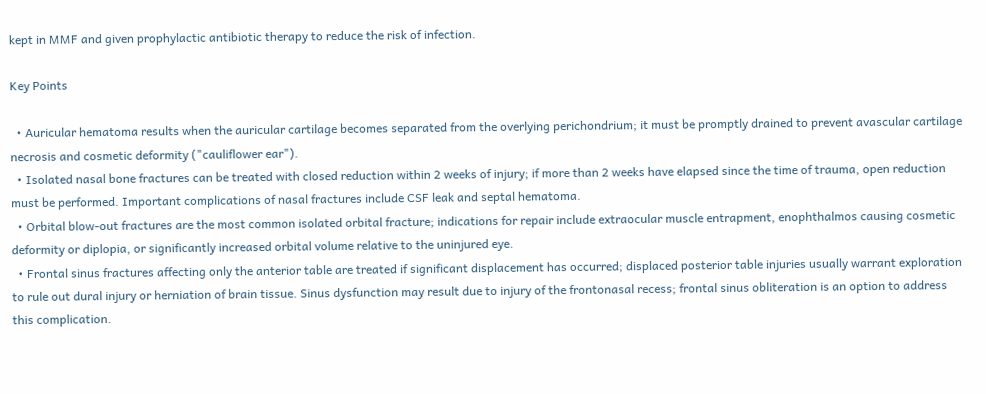kept in MMF and given prophylactic antibiotic therapy to reduce the risk of infection.

Key Points

  • Auricular hematoma results when the auricular cartilage becomes separated from the overlying perichondrium; it must be promptly drained to prevent avascular cartilage necrosis and cosmetic deformity ("cauliflower ear").
  • Isolated nasal bone fractures can be treated with closed reduction within 2 weeks of injury; if more than 2 weeks have elapsed since the time of trauma, open reduction must be performed. Important complications of nasal fractures include CSF leak and septal hematoma.
  • Orbital blow-out fractures are the most common isolated orbital fracture; indications for repair include extraocular muscle entrapment, enophthalmos causing cosmetic deformity or diplopia, or significantly increased orbital volume relative to the uninjured eye.
  • Frontal sinus fractures affecting only the anterior table are treated if significant displacement has occurred; displaced posterior table injuries usually warrant exploration to rule out dural injury or herniation of brain tissue. Sinus dysfunction may result due to injury of the frontonasal recess; frontal sinus obliteration is an option to address this complication.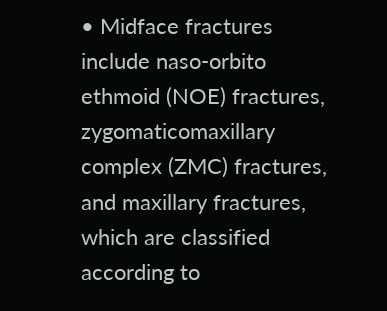• Midface fractures include naso-orbito ethmoid (NOE) fractures, zygomaticomaxillary complex (ZMC) fractures, and maxillary fractures, which are classified according to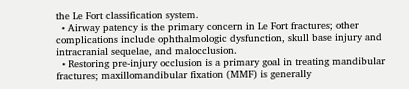the Le Fort classification system.
  • Airway patency is the primary concern in Le Fort fractures; other complications include ophthalmologic dysfunction, skull base injury and intracranial sequelae, and malocclusion.
  • Restoring pre-injury occlusion is a primary goal in treating mandibular fractures; maxillomandibular fixation (MMF) is generally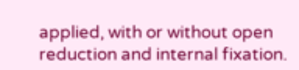applied, with or without open reduction and internal fixation.